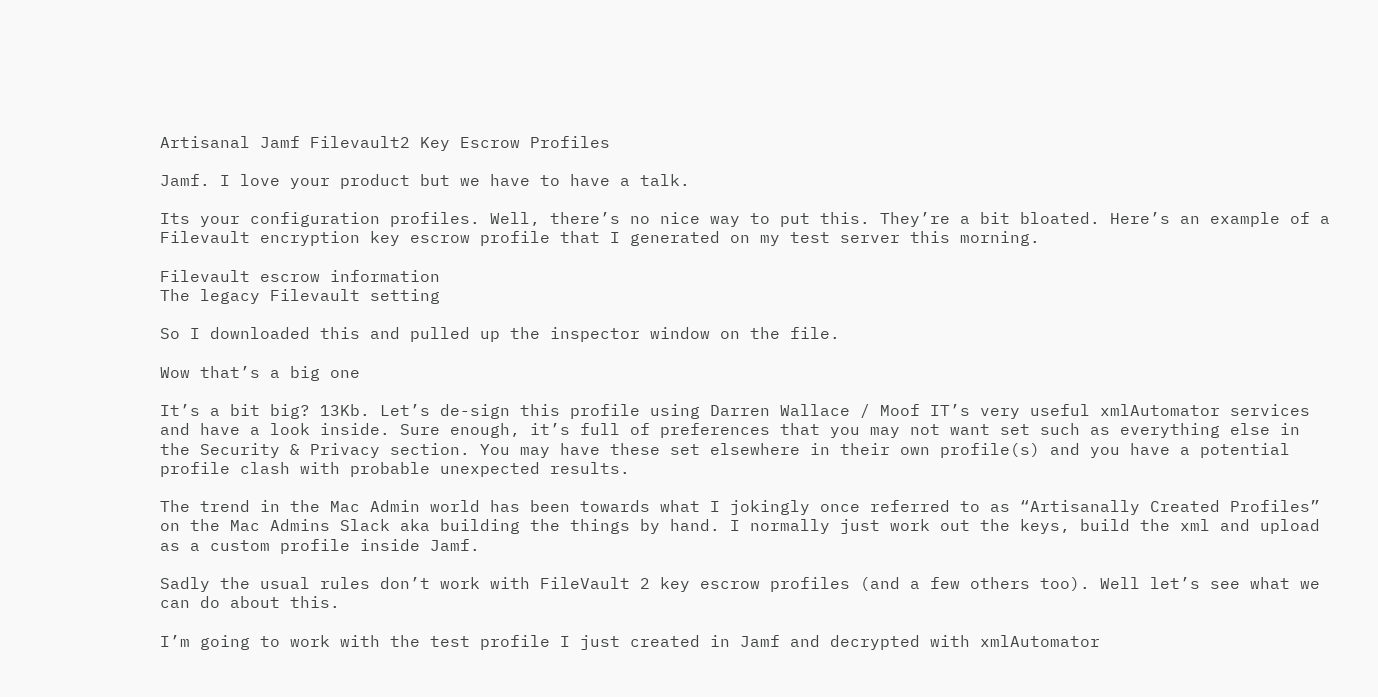Artisanal Jamf Filevault2 Key Escrow Profiles

Jamf. I love your product but we have to have a talk.

Its your configuration profiles. Well, there’s no nice way to put this. They’re a bit bloated. Here’s an example of a Filevault encryption key escrow profile that I generated on my test server this morning.

Filevault escrow information
The legacy Filevault setting

So I downloaded this and pulled up the inspector window on the file.

Wow that’s a big one

It’s a bit big? 13Kb. Let’s de-sign this profile using Darren Wallace / Moof IT’s very useful xmlAutomator services and have a look inside. Sure enough, it’s full of preferences that you may not want set such as everything else in the Security & Privacy section. You may have these set elsewhere in their own profile(s) and you have a potential profile clash with probable unexpected results.

The trend in the Mac Admin world has been towards what I jokingly once referred to as “Artisanally Created Profiles” on the Mac Admins Slack aka building the things by hand. I normally just work out the keys, build the xml and upload as a custom profile inside Jamf.

Sadly the usual rules don’t work with FileVault 2 key escrow profiles (and a few others too). Well let’s see what we can do about this.

I’m going to work with the test profile I just created in Jamf and decrypted with xmlAutomator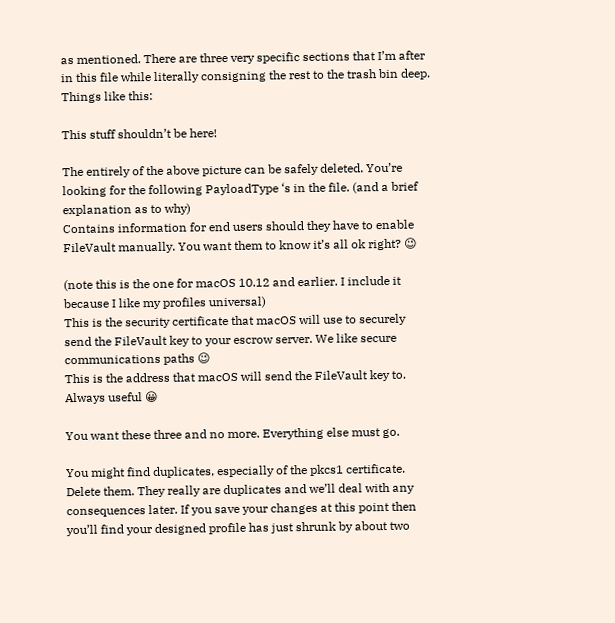as mentioned. There are three very specific sections that I’m after in this file while literally consigning the rest to the trash bin deep. Things like this:

This stuff shouldn’t be here!

The entirely of the above picture can be safely deleted. You’re looking for the following PayloadType ‘s in the file. (and a brief explanation as to why)
Contains information for end users should they have to enable FileVault manually. You want them to know it’s all ok right? 😉

(note this is the one for macOS 10.12 and earlier. I include it because I like my profiles universal)
This is the security certificate that macOS will use to securely send the FileVault key to your escrow server. We like secure communications paths 😉
This is the address that macOS will send the FileVault key to. Always useful 😀

You want these three and no more. Everything else must go.

You might find duplicates, especially of the pkcs1 certificate. Delete them. They really are duplicates and we’ll deal with any consequences later. If you save your changes at this point then you’ll find your designed profile has just shrunk by about two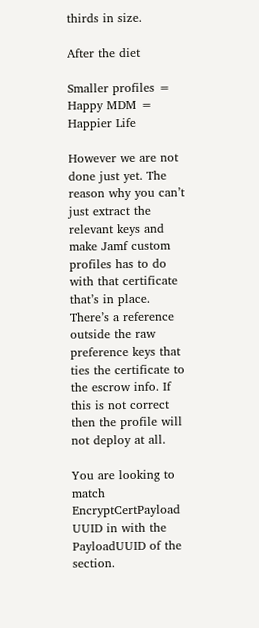thirds in size.

After the diet

Smaller profiles = Happy MDM = Happier Life

However we are not done just yet. The reason why you can’t just extract the relevant keys and make Jamf custom profiles has to do with that certificate that’s in place. There’s a reference outside the raw preference keys that ties the certificate to the escrow info. If this is not correct then the profile will not deploy at all.

You are looking to match EncryptCertPayload UUID in with the PayloadUUID of the section.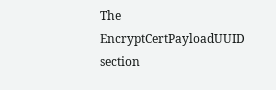The EncryptCertPayloadUUID section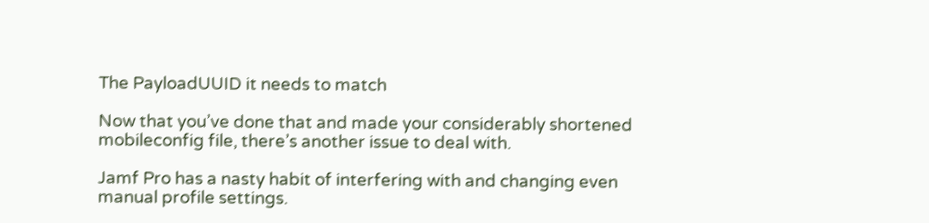The PayloadUUID it needs to match

Now that you’ve done that and made your considerably shortened mobileconfig file, there’s another issue to deal with.

Jamf Pro has a nasty habit of interfering with and changing even manual profile settings.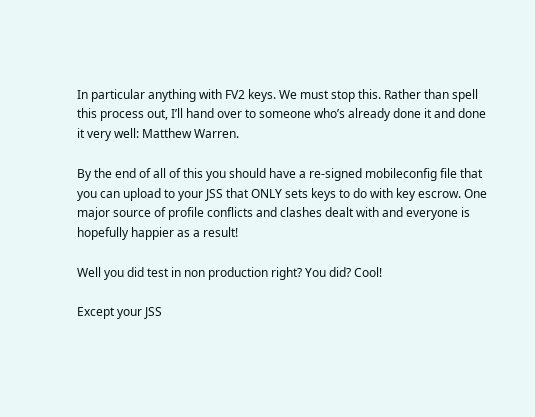In particular anything with FV2 keys. We must stop this. Rather than spell this process out, I’ll hand over to someone who’s already done it and done it very well: Matthew Warren.

By the end of all of this you should have a re-signed mobileconfig file that you can upload to your JSS that ONLY sets keys to do with key escrow. One major source of profile conflicts and clashes dealt with and everyone is hopefully happier as a result!

Well you did test in non production right? You did? Cool!

Except your JSS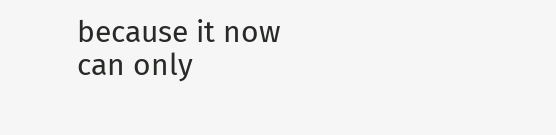because it now can only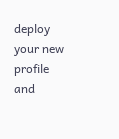deploy your new profile and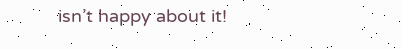isn’t happy about it!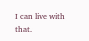I can live with that.